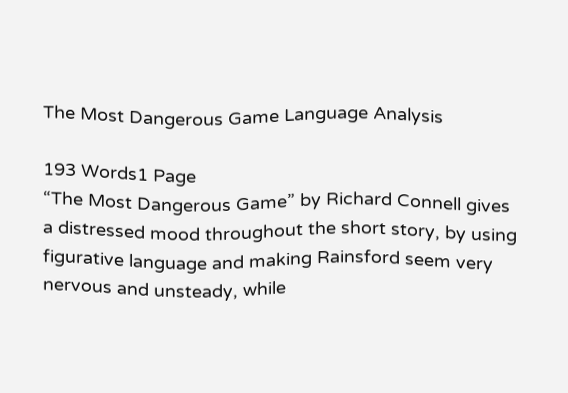The Most Dangerous Game Language Analysis

193 Words1 Page
“The Most Dangerous Game” by Richard Connell gives a distressed mood throughout the short story, by using figurative language and making Rainsford seem very nervous and unsteady, while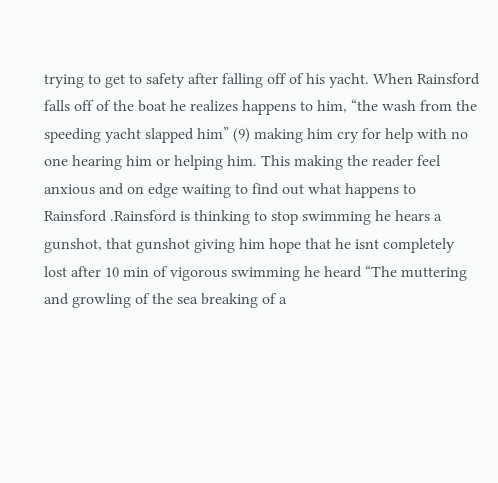trying to get to safety after falling off of his yacht. When Rainsford falls off of the boat he realizes happens to him, “the wash from the speeding yacht slapped him” (9) making him cry for help with no one hearing him or helping him. This making the reader feel anxious and on edge waiting to find out what happens to Rainsford .Rainsford is thinking to stop swimming he hears a gunshot, that gunshot giving him hope that he isnt completely lost after 10 min of vigorous swimming he heard “The muttering and growling of the sea breaking of a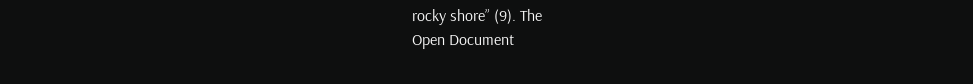rocky shore” (9). The
Open Document